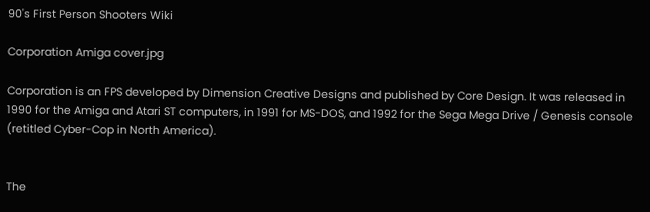90's First Person Shooters Wiki

Corporation Amiga cover.jpg

Corporation is an FPS developed by Dimension Creative Designs and published by Core Design. It was released in 1990 for the Amiga and Atari ST computers, in 1991 for MS-DOS, and 1992 for the Sega Mega Drive / Genesis console (retitled Cyber-Cop in North America).


The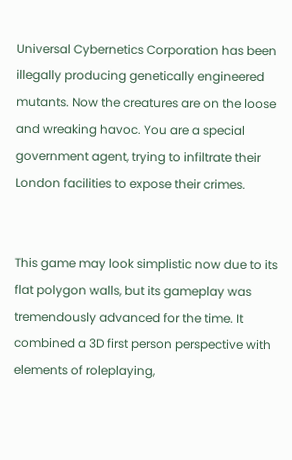Universal Cybernetics Corporation has been illegally producing genetically engineered mutants. Now the creatures are on the loose and wreaking havoc. You are a special government agent, trying to infiltrate their London facilities to expose their crimes.


This game may look simplistic now due to its flat polygon walls, but its gameplay was tremendously advanced for the time. It combined a 3D first person perspective with elements of roleplaying,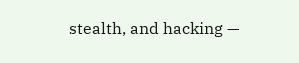stealth, and hacking —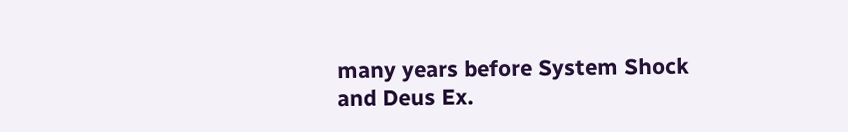many years before System Shock and Deus Ex.